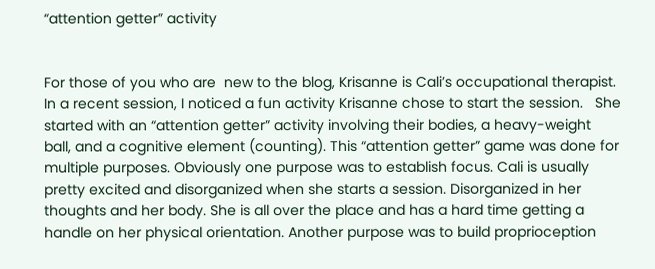“attention getter” activity


For those of you who are  new to the blog, Krisanne is Cali’s occupational therapist. In a recent session, I noticed a fun activity Krisanne chose to start the session.   She started with an “attention getter” activity involving their bodies, a heavy-weight ball, and a cognitive element (counting). This “attention getter” game was done for multiple purposes. Obviously one purpose was to establish focus. Cali is usually pretty excited and disorganized when she starts a session. Disorganized in her thoughts and her body. She is all over the place and has a hard time getting a handle on her physical orientation. Another purpose was to build proprioception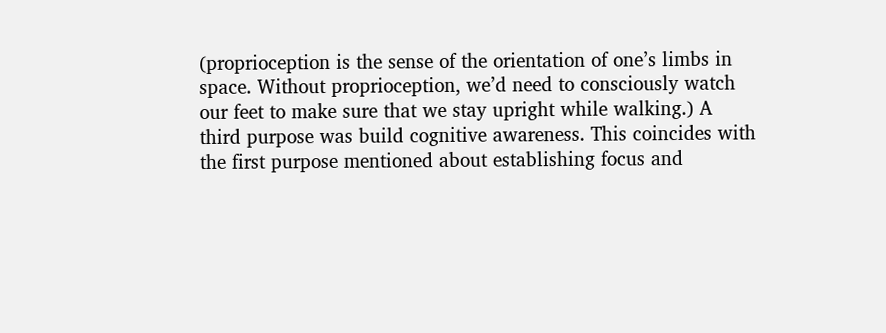(proprioception is the sense of the orientation of one’s limbs in space. Without proprioception, we’d need to consciously watch our feet to make sure that we stay upright while walking.) A third purpose was build cognitive awareness. This coincides with the first purpose mentioned about establishing focus and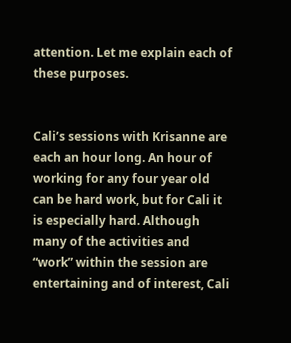attention. Let me explain each of these purposes.


Cali’s sessions with Krisanne are each an hour long. An hour of working for any four year old can be hard work, but for Cali it is especially hard. Although many of the activities and “work” within the session are entertaining and of interest, Cali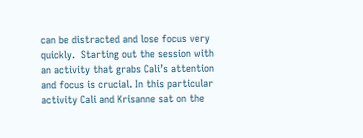can be distracted and lose focus very quickly.  Starting out the session with an activity that grabs Cali’s attention and focus is crucial. In this particular activity Cali and Krisanne sat on the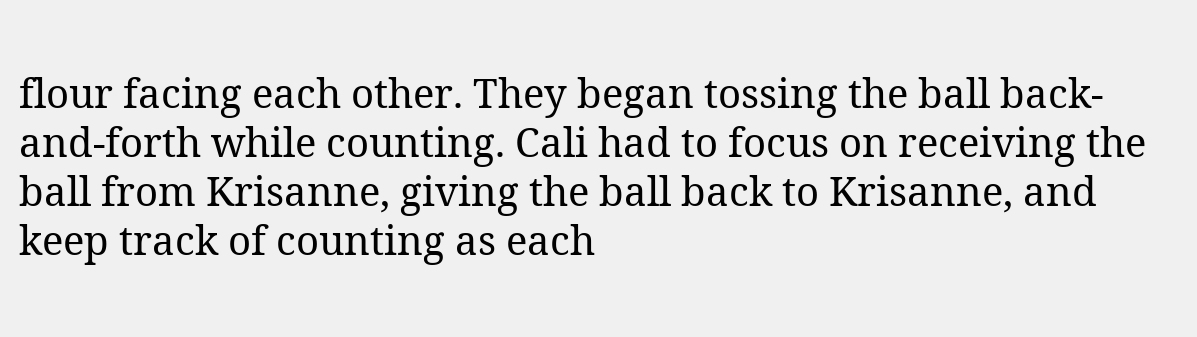flour facing each other. They began tossing the ball back-and-forth while counting. Cali had to focus on receiving the ball from Krisanne, giving the ball back to Krisanne, and keep track of counting as each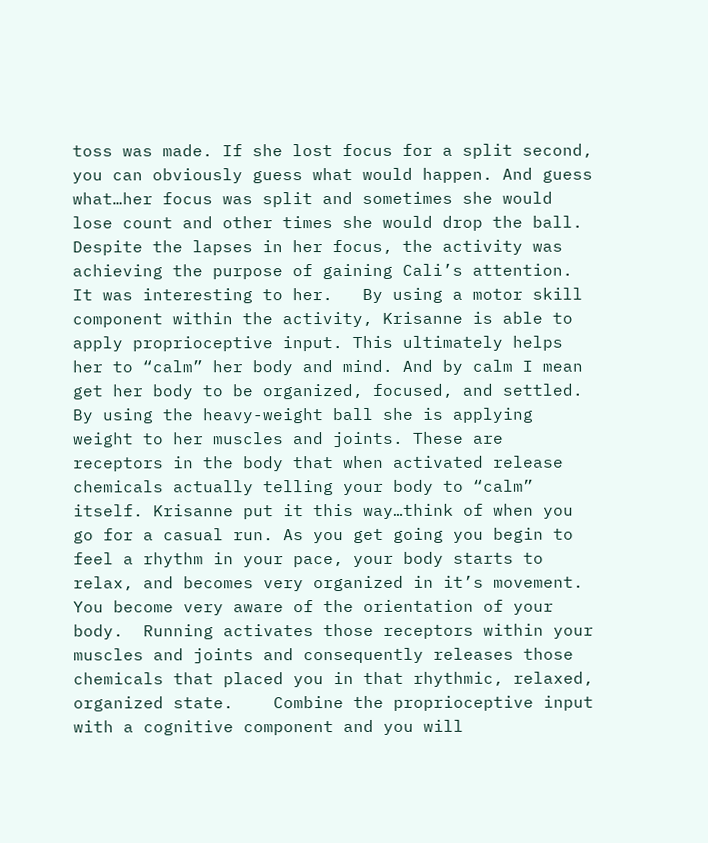toss was made. If she lost focus for a split second, you can obviously guess what would happen. And guess what…her focus was split and sometimes she would lose count and other times she would drop the ball. Despite the lapses in her focus, the activity was achieving the purpose of gaining Cali’s attention. It was interesting to her.   By using a motor skill component within the activity, Krisanne is able to apply proprioceptive input. This ultimately helps her to “calm” her body and mind. And by calm I mean get her body to be organized, focused, and settled. By using the heavy-weight ball she is applying weight to her muscles and joints. These are receptors in the body that when activated release chemicals actually telling your body to “calm” itself. Krisanne put it this way…think of when you go for a casual run. As you get going you begin to feel a rhythm in your pace, your body starts to relax, and becomes very organized in it’s movement. You become very aware of the orientation of your body.  Running activates those receptors within your muscles and joints and consequently releases those chemicals that placed you in that rhythmic, relaxed, organized state.    Combine the proprioceptive input with a cognitive component and you will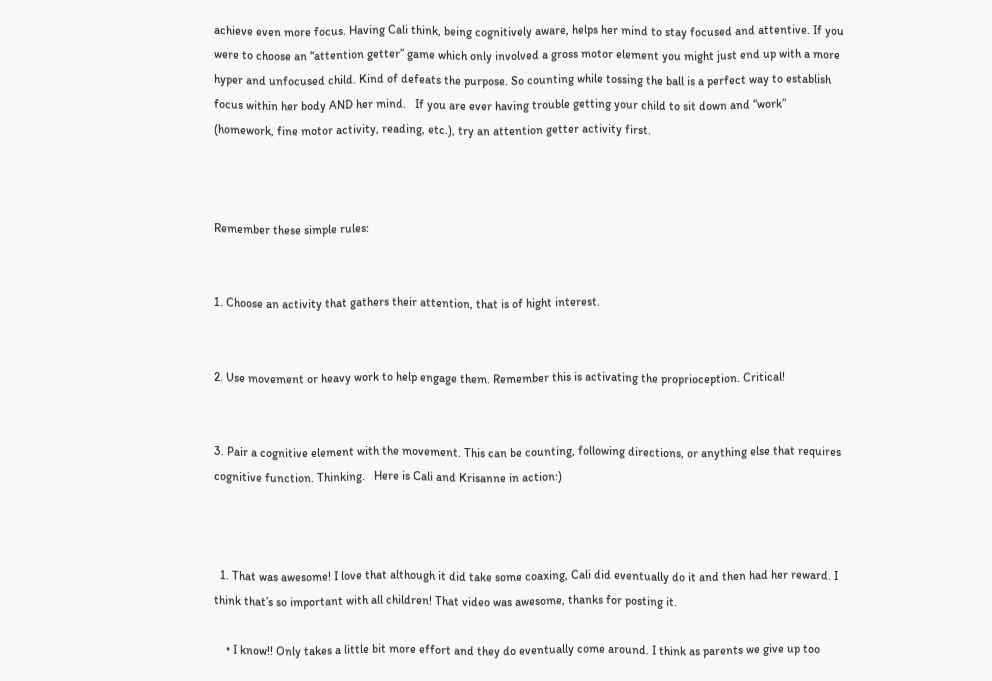achieve even more focus. Having Cali think, being cognitively aware, helps her mind to stay focused and attentive. If you were to choose an “attention getter” game which only involved a gross motor element you might just end up with a more hyper and unfocused child. Kind of defeats the purpose. So counting while tossing the ball is a perfect way to establish focus within her body AND her mind.   If you are ever having trouble getting your child to sit down and “work” (homework, fine motor activity, reading, etc.), try an attention getter activity first.



Remember these simple rules:


1. Choose an activity that gathers their attention, that is of hight interest.


2. Use movement or heavy work to help engage them. Remember this is activating the proprioception. Critical!


3. Pair a cognitive element with the movement. This can be counting, following directions, or anything else that requires cognitive function. Thinking.   Here is Cali and Krisanne in action:)



  1. That was awesome! I love that although it did take some coaxing, Cali did eventually do it and then had her reward. I think that’s so important with all children! That video was awesome, thanks for posting it.

    • I know!! Only takes a little bit more effort and they do eventually come around. I think as parents we give up too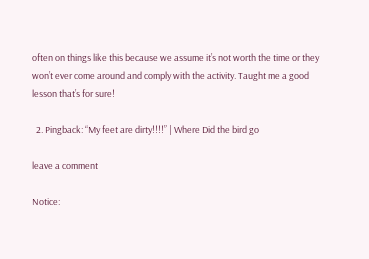often on things like this because we assume it’s not worth the time or they won’t ever come around and comply with the activity. Taught me a good lesson that’s for sure!

  2. Pingback: “My feet are dirty!!!!” | Where Did the bird go

leave a comment

Notice: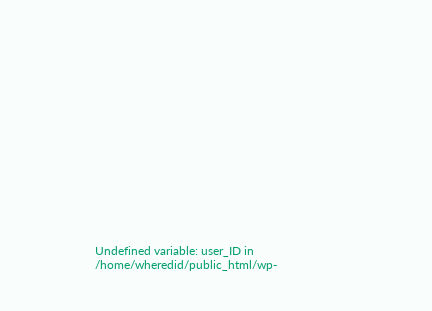Undefined variable: user_ID in /home/wheredid/public_html/wp-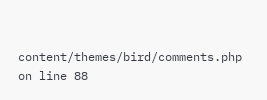content/themes/bird/comments.php on line 88